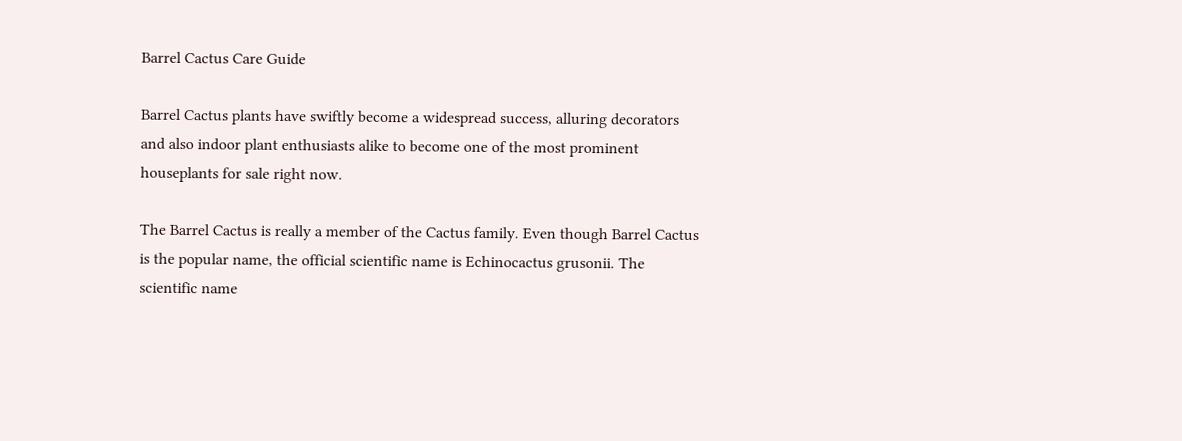Barrel Cactus Care Guide

Barrel Cactus plants have swiftly become a widespread success, alluring decorators and also indoor plant enthusiasts alike to become one of the most prominent houseplants for sale right now.

The Barrel Cactus is really a member of the Cactus family. Even though Barrel Cactus is the popular name, the official scientific name is Echinocactus grusonii. The scientific name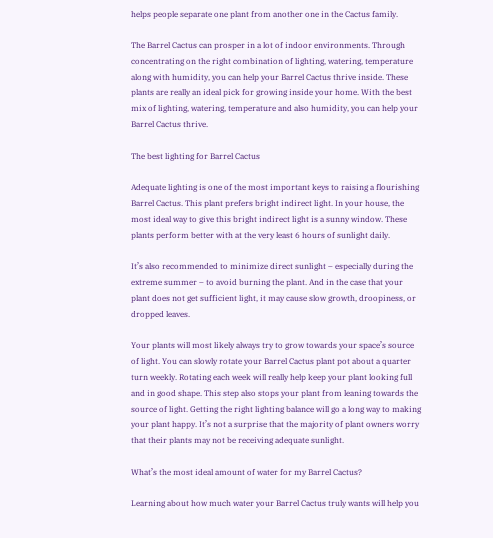helps people separate one plant from another one in the Cactus family.

The Barrel Cactus can prosper in a lot of indoor environments. Through concentrating on the right combination of lighting, watering, temperature along with humidity, you can help your Barrel Cactus thrive inside. These plants are really an ideal pick for growing inside your home. With the best mix of lighting, watering, temperature and also humidity, you can help your Barrel Cactus thrive.

The best lighting for Barrel Cactus

Adequate lighting is one of the most important keys to raising a flourishing Barrel Cactus. This plant prefers bright indirect light. In your house, the most ideal way to give this bright indirect light is a sunny window. These plants perform better with at the very least 6 hours of sunlight daily.

It’s also recommended to minimize direct sunlight – especially during the extreme summer – to avoid burning the plant. And in the case that your plant does not get sufficient light, it may cause slow growth, droopiness, or dropped leaves.

Your plants will most likely always try to grow towards your space’s source of light. You can slowly rotate your Barrel Cactus plant pot about a quarter turn weekly. Rotating each week will really help keep your plant looking full and in good shape. This step also stops your plant from leaning towards the source of light. Getting the right lighting balance will go a long way to making your plant happy. It’s not a surprise that the majority of plant owners worry that their plants may not be receiving adequate sunlight.

What’s the most ideal amount of water for my Barrel Cactus?

Learning about how much water your Barrel Cactus truly wants will help you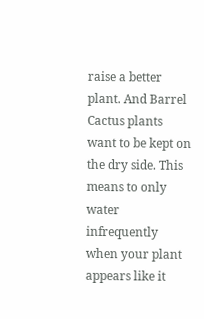raise a better plant. And Barrel Cactus plants want to be kept on the dry side. This means to only water infrequently when your plant appears like it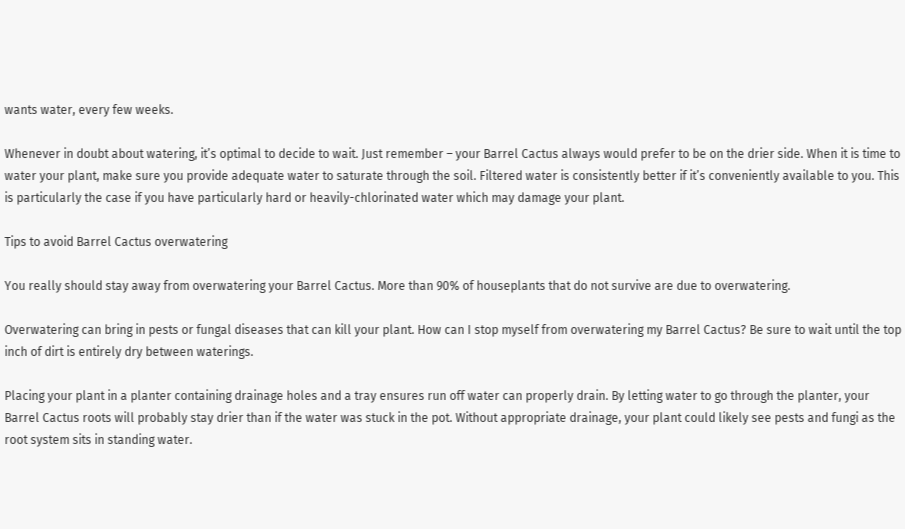wants water, every few weeks.

Whenever in doubt about watering, it’s optimal to decide to wait. Just remember – your Barrel Cactus always would prefer to be on the drier side. When it is time to water your plant, make sure you provide adequate water to saturate through the soil. Filtered water is consistently better if it’s conveniently available to you. This is particularly the case if you have particularly hard or heavily-chlorinated water which may damage your plant.

Tips to avoid Barrel Cactus overwatering

You really should stay away from overwatering your Barrel Cactus. More than 90% of houseplants that do not survive are due to overwatering.

Overwatering can bring in pests or fungal diseases that can kill your plant. How can I stop myself from overwatering my Barrel Cactus? Be sure to wait until the top inch of dirt is entirely dry between waterings.

Placing your plant in a planter containing drainage holes and a tray ensures run off water can properly drain. By letting water to go through the planter, your Barrel Cactus roots will probably stay drier than if the water was stuck in the pot. Without appropriate drainage, your plant could likely see pests and fungi as the root system sits in standing water.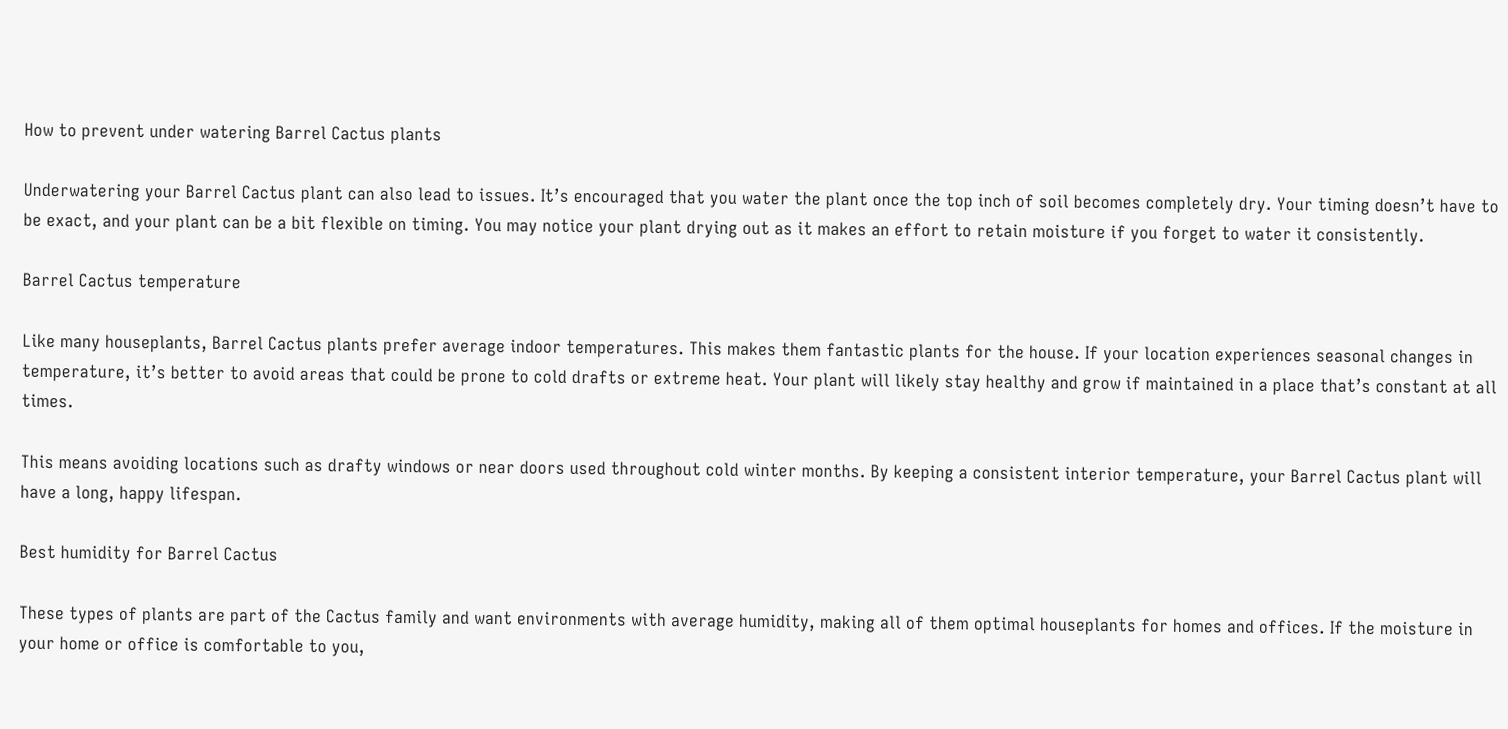How to prevent under watering Barrel Cactus plants

Underwatering your Barrel Cactus plant can also lead to issues. It’s encouraged that you water the plant once the top inch of soil becomes completely dry. Your timing doesn’t have to be exact, and your plant can be a bit flexible on timing. You may notice your plant drying out as it makes an effort to retain moisture if you forget to water it consistently.

Barrel Cactus temperature

Like many houseplants, Barrel Cactus plants prefer average indoor temperatures. This makes them fantastic plants for the house. If your location experiences seasonal changes in temperature, it’s better to avoid areas that could be prone to cold drafts or extreme heat. Your plant will likely stay healthy and grow if maintained in a place that’s constant at all times.

This means avoiding locations such as drafty windows or near doors used throughout cold winter months. By keeping a consistent interior temperature, your Barrel Cactus plant will have a long, happy lifespan.

Best humidity for Barrel Cactus

These types of plants are part of the Cactus family and want environments with average humidity, making all of them optimal houseplants for homes and offices. If the moisture in your home or office is comfortable to you,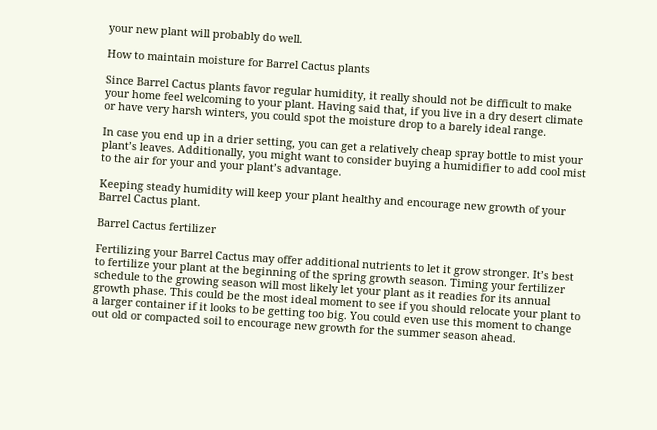your new plant will probably do well.

How to maintain moisture for Barrel Cactus plants

Since Barrel Cactus plants favor regular humidity, it really should not be difficult to make your home feel welcoming to your plant. Having said that, if you live in a dry desert climate or have very harsh winters, you could spot the moisture drop to a barely ideal range.

In case you end up in a drier setting, you can get a relatively cheap spray bottle to mist your plant’s leaves. Additionally, you might want to consider buying a humidifier to add cool mist to the air for your and your plant’s advantage.

Keeping steady humidity will keep your plant healthy and encourage new growth of your Barrel Cactus plant.

Barrel Cactus fertilizer

Fertilizing your Barrel Cactus may offer additional nutrients to let it grow stronger. It’s best to fertilize your plant at the beginning of the spring growth season. Timing your fertilizer schedule to the growing season will most likely let your plant as it readies for its annual growth phase. This could be the most ideal moment to see if you should relocate your plant to a larger container if it looks to be getting too big. You could even use this moment to change out old or compacted soil to encourage new growth for the summer season ahead.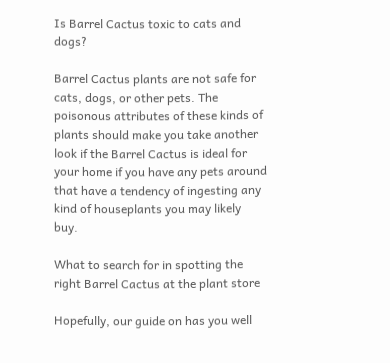Is Barrel Cactus toxic to cats and dogs?

Barrel Cactus plants are not safe for cats, dogs, or other pets. The poisonous attributes of these kinds of plants should make you take another look if the Barrel Cactus is ideal for your home if you have any pets around that have a tendency of ingesting any kind of houseplants you may likely buy.

What to search for in spotting the right Barrel Cactus at the plant store

Hopefully, our guide on has you well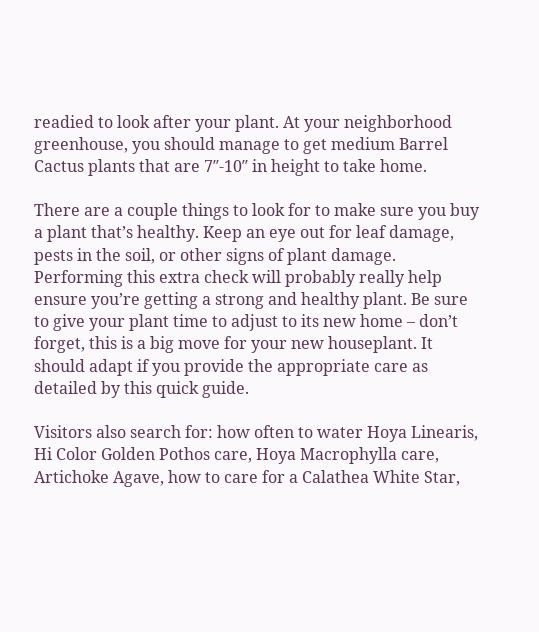readied to look after your plant. At your neighborhood greenhouse, you should manage to get medium Barrel Cactus plants that are 7″-10″ in height to take home.

There are a couple things to look for to make sure you buy a plant that’s healthy. Keep an eye out for leaf damage, pests in the soil, or other signs of plant damage. Performing this extra check will probably really help ensure you’re getting a strong and healthy plant. Be sure to give your plant time to adjust to its new home – don’t forget, this is a big move for your new houseplant. It should adapt if you provide the appropriate care as detailed by this quick guide.

Visitors also search for: how often to water Hoya Linearis, Hi Color Golden Pothos care, Hoya Macrophylla care, Artichoke Agave, how to care for a Calathea White Star,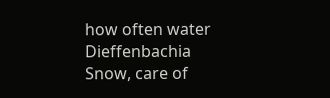how often water Dieffenbachia Snow, care of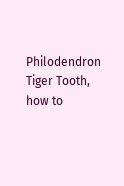Philodendron Tiger Tooth, how to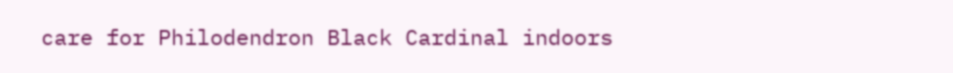care for Philodendron Black Cardinal indoors